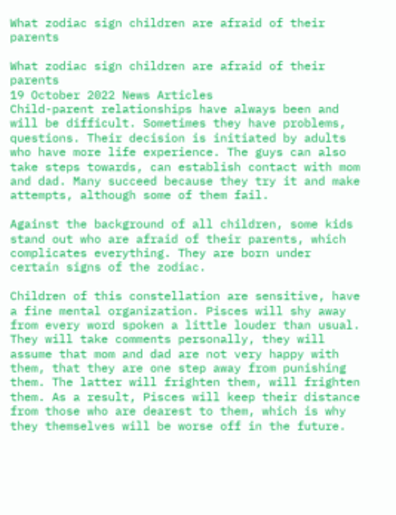What zodiac sign children are afraid of their parents

What zodiac sign children are afraid of their parents
19 October 2022 News Articles
Child-parent relationships have always been and will be difficult. Sometimes they have problems, questions. Their decision is initiated by adults who have more life experience. The guys can also take steps towards, can establish contact with mom and dad. Many succeed because they try it and make attempts, although some of them fail.

Against the background of all children, some kids stand out who are afraid of their parents, which complicates everything. They are born under certain signs of the zodiac.

Children of this constellation are sensitive, have a fine mental organization. Pisces will shy away from every word spoken a little louder than usual. They will take comments personally, they will assume that mom and dad are not very happy with them, that they are one step away from punishing them. The latter will frighten them, will frighten them. As a result, Pisces will keep their distance from those who are dearest to them, which is why they themselves will be worse off in the future.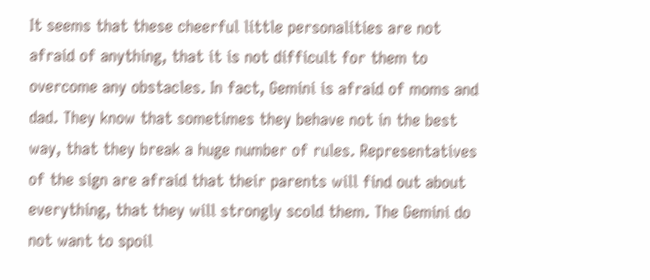It seems that these cheerful little personalities are not afraid of anything, that it is not difficult for them to overcome any obstacles. In fact, Gemini is afraid of moms and dad. They know that sometimes they behave not in the best way, that they break a huge number of rules. Representatives of the sign are afraid that their parents will find out about everything, that they will strongly scold them. The Gemini do not want to spoil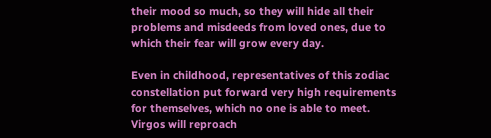their mood so much, so they will hide all their problems and misdeeds from loved ones, due to which their fear will grow every day.

Even in childhood, representatives of this zodiac constellation put forward very high requirements for themselves, which no one is able to meet. Virgos will reproach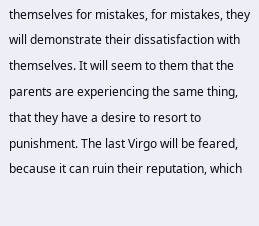themselves for mistakes, for mistakes, they will demonstrate their dissatisfaction with themselves. It will seem to them that the parents are experiencing the same thing, that they have a desire to resort to punishment. The last Virgo will be feared, because it can ruin their reputation, which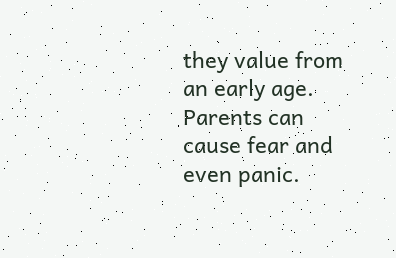they value from an early age. Parents can cause fear and even panic.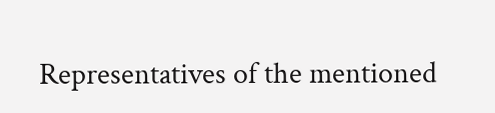Representatives of the mentioned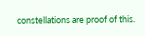constellations are proof of this.